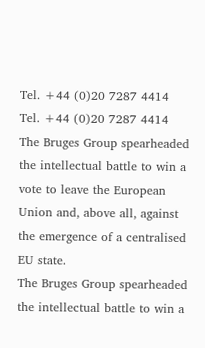Tel. +44 (0)20 7287 4414
Tel. +44 (0)20 7287 4414
The Bruges Group spearheaded the intellectual battle to win a vote to leave the European Union and, above all, against the emergence of a centralised EU state.
The Bruges Group spearheaded the intellectual battle to win a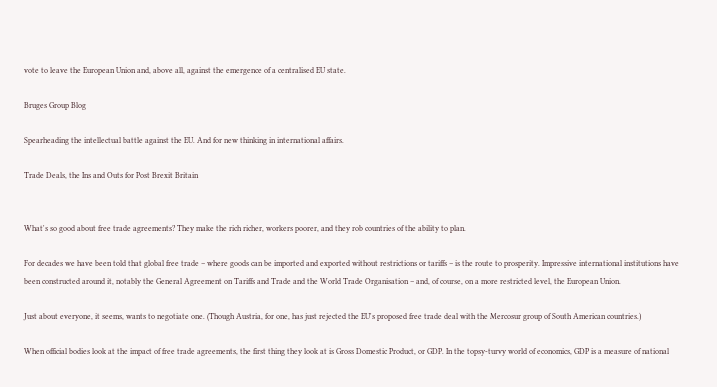vote to leave the European Union and, above all, against the emergence of a centralised EU state.

Bruges Group Blog

Spearheading the intellectual battle against the EU. And for new thinking in international affairs.

Trade Deals, the Ins and Outs for Post Brexit Britain


What's so good about free trade agreements? They make the rich richer, workers poorer, and they rob countries of the ability to plan.

For decades we have been told that global free trade – where goods can be imported and exported without restrictions or tariffs – is the route to prosperity. Impressive international institutions have been constructed around it, notably the General Agreement on Tariffs and Trade and the World Trade Organisation – and, of course, on a more restricted level, the European Union.

Just about everyone, it seems, wants to negotiate one. (Though Austria, for one, has just rejected the EU's proposed free trade deal with the Mercosur group of South American countries.)

When official bodies look at the impact of free trade agreements, the first thing they look at is Gross Domestic Product, or GDP. In the topsy-turvy world of economics, GDP is a measure of national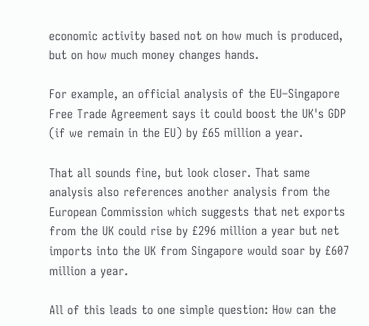economic activity based not on how much is produced, but on how much money changes hands.

For example, an official analysis of the EU–Singapore Free Trade Agreement says it could boost the UK's GDP (if we remain in the EU) by £65 million a year.

That all sounds fine, but look closer. That same analysis also references another analysis from the European Commission which suggests that net exports from the UK could rise by £296 million a year but net imports into the UK from Singapore would soar by £607 million a year.

All of this leads to one simple question: How can the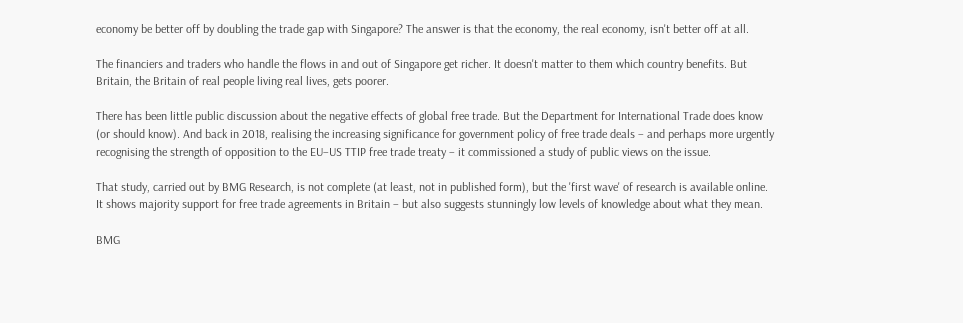economy be better off by doubling the trade gap with Singapore? The answer is that the economy, the real economy, isn't better off at all.

The financiers and traders who handle the flows in and out of Singapore get richer. It doesn't matter to them which country benefits. But Britain, the Britain of real people living real lives, gets poorer.

There has been little public discussion about the negative effects of global free trade. But the Department for International Trade does know (or should know). And back in 2018, realising the increasing significance for government policy of free trade deals – and perhaps more urgently recognising the strength of opposition to the EU–US TTIP free trade treaty – it commissioned a study of public views on the issue.

That study, carried out by BMG Research, is not complete (at least, not in published form), but the 'first wave' of research is available online. It shows majority support for free trade agreements in Britain – but also suggests stunningly low levels of knowledge about what they mean.

BMG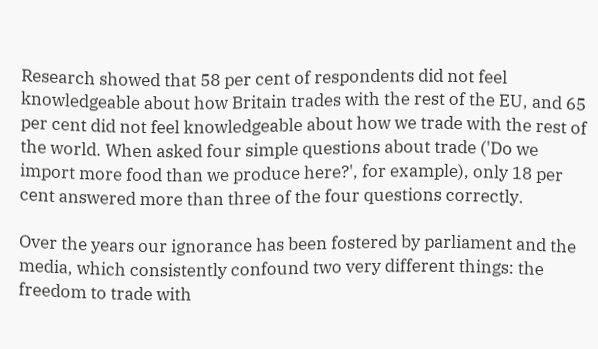Research showed that 58 per cent of respondents did not feel knowledgeable about how Britain trades with the rest of the EU, and 65 per cent did not feel knowledgeable about how we trade with the rest of the world. When asked four simple questions about trade ('Do we import more food than we produce here?', for example), only 18 per cent answered more than three of the four questions correctly.

Over the years our ignorance has been fostered by parliament and the media, which consistently confound two very different things: the freedom to trade with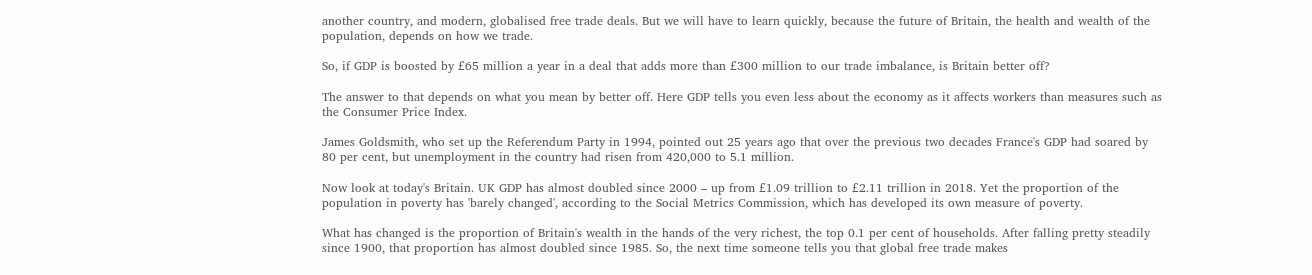another country, and modern, globalised free trade deals. But we will have to learn quickly, because the future of Britain, the health and wealth of the population, depends on how we trade.

So, if GDP is boosted by £65 million a year in a deal that adds more than £300 million to our trade imbalance, is Britain better off?

The answer to that depends on what you mean by better off. Here GDP tells you even less about the economy as it affects workers than measures such as the Consumer Price Index.

James Goldsmith, who set up the Referendum Party in 1994, pointed out 25 years ago that over the previous two decades France's GDP had soared by 80 per cent, but unemployment in the country had risen from 420,000 to 5.1 million.

Now look at today's Britain. UK GDP has almost doubled since 2000 – up from £1.09 trillion to £2.11 trillion in 2018. Yet the proportion of the population in poverty has 'barely changed', according to the Social Metrics Commission, which has developed its own measure of poverty.

What has changed is the proportion of Britain's wealth in the hands of the very richest, the top 0.1 per cent of households. After falling pretty steadily since 1900, that proportion has almost doubled since 1985. So, the next time someone tells you that global free trade makes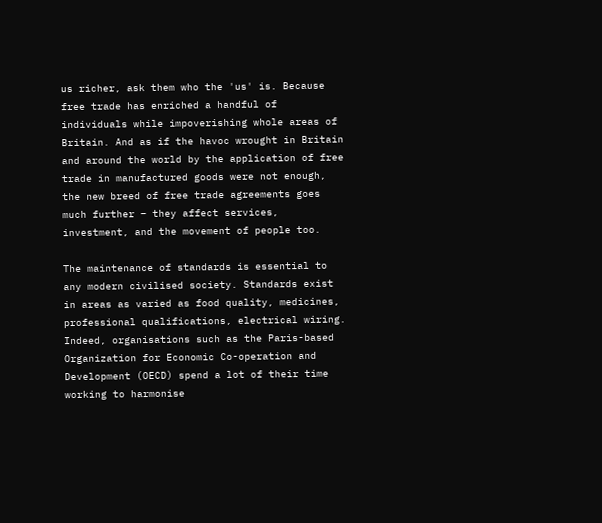us richer, ask them who the 'us' is. Because free trade has enriched a handful of individuals while impoverishing whole areas of Britain. And as if the havoc wrought in Britain and around the world by the application of free trade in manufactured goods were not enough, the new breed of free trade agreements goes much further – they affect services, investment, and the movement of people too.

The maintenance of standards is essential to any modern civilised society. Standards exist in areas as varied as food quality, medicines, professional qualifications, electrical wiring. Indeed, organisations such as the Paris-based Organization for Economic Co-operation and Development (OECD) spend a lot of their time working to harmonise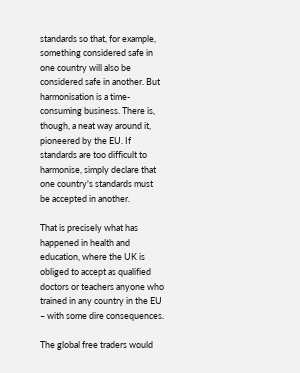standards so that, for example, something considered safe in one country will also be considered safe in another. But harmonisation is a time-consuming business. There is, though, a neat way around it, pioneered by the EU. If standards are too difficult to harmonise, simply declare that one country's standards must be accepted in another.

That is precisely what has happened in health and education, where the UK is obliged to accept as qualified doctors or teachers anyone who trained in any country in the EU – with some dire consequences.

The global free traders would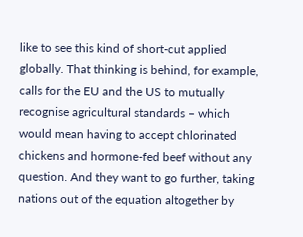like to see this kind of short-cut applied globally. That thinking is behind, for example, calls for the EU and the US to mutually recognise agricultural standards – which would mean having to accept chlorinated chickens and hormone-fed beef without any question. And they want to go further, taking nations out of the equation altogether by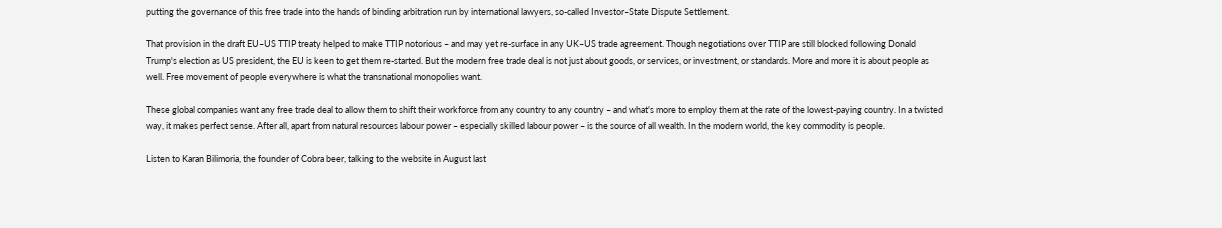putting the governance of this free trade into the hands of binding arbitration run by international lawyers, so-called Investor–State Dispute Settlement.

That provision in the draft EU–US TTIP treaty helped to make TTIP notorious – and may yet re-surface in any UK–US trade agreement. Though negotiations over TTIP are still blocked following Donald Trump's election as US president, the EU is keen to get them re-started. But the modern free trade deal is not just about goods, or services, or investment, or standards. More and more it is about people as well. Free movement of people everywhere is what the transnational monopolies want.

These global companies want any free trade deal to allow them to shift their workforce from any country to any country – and what's more to employ them at the rate of the lowest-paying country. In a twisted way, it makes perfect sense. After all, apart from natural resources labour power – especially skilled labour power – is the source of all wealth. In the modern world, the key commodity is people.

Listen to Karan Bilimoria, the founder of Cobra beer, talking to the website in August last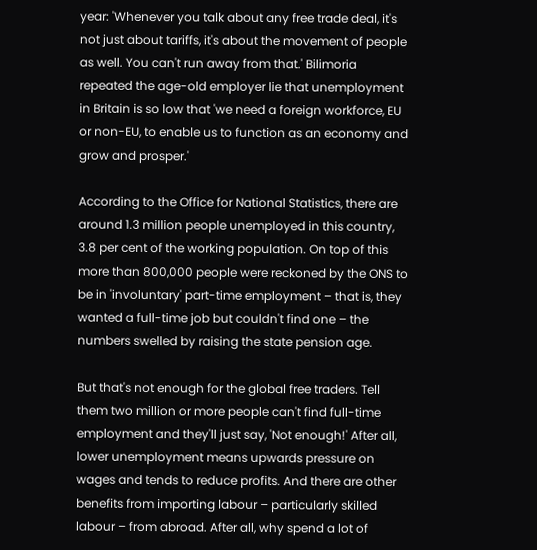year: 'Whenever you talk about any free trade deal, it's not just about tariffs, it's about the movement of people as well. You can't run away from that.' Bilimoria repeated the age-old employer lie that unemployment in Britain is so low that 'we need a foreign workforce, EU or non-EU, to enable us to function as an economy and grow and prosper.'

According to the Office for National Statistics, there are around 1.3 million people unemployed in this country, 3.8 per cent of the working population. On top of this more than 800,000 people were reckoned by the ONS to be in 'involuntary' part-time employment – that is, they wanted a full-time job but couldn't find one – the numbers swelled by raising the state pension age.

But that's not enough for the global free traders. Tell them two million or more people can't find full-time employment and they'll just say, 'Not enough!' After all, lower unemployment means upwards pressure on wages and tends to reduce profits. And there are other benefits from importing labour – particularly skilled labour – from abroad. After all, why spend a lot of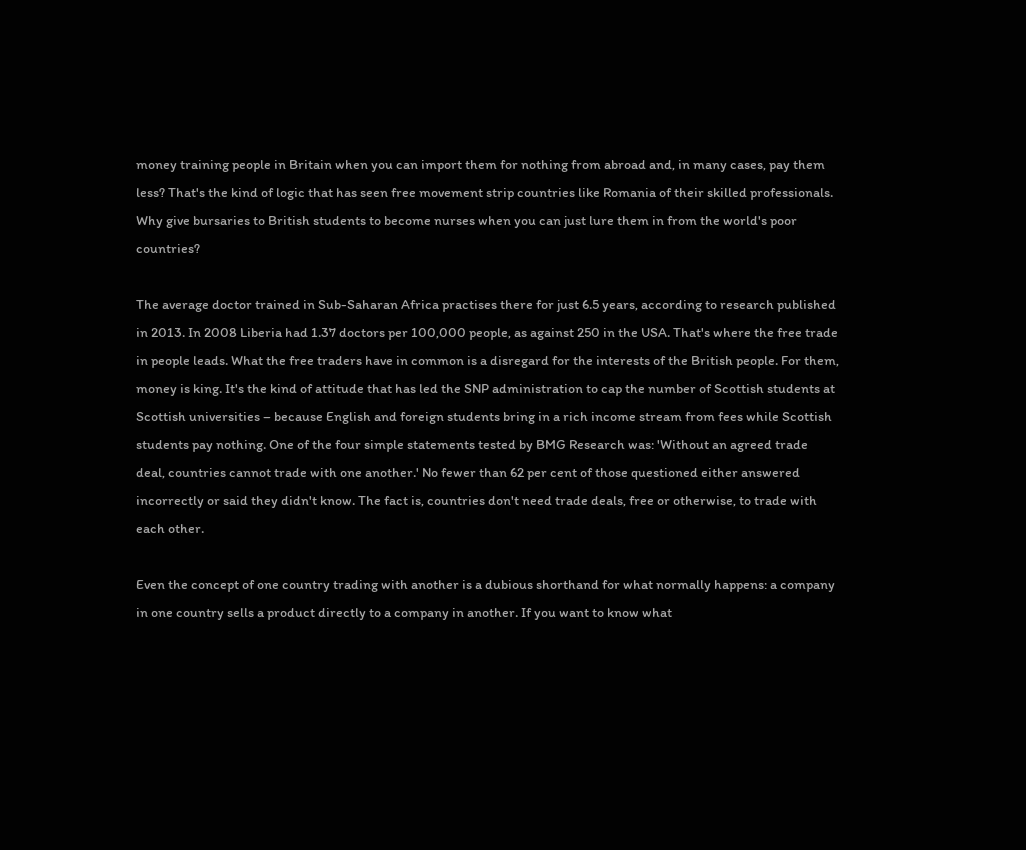money training people in Britain when you can import them for nothing from abroad and, in many cases, pay them less? That's the kind of logic that has seen free movement strip countries like Romania of their skilled professionals. Why give bursaries to British students to become nurses when you can just lure them in from the world's poor countries?

The average doctor trained in Sub-Saharan Africa practises there for just 6.5 years, according to research published in 2013. In 2008 Liberia had 1.37 doctors per 100,000 people, as against 250 in the USA. That's where the free trade in people leads. What the free traders have in common is a disregard for the interests of the British people. For them, money is king. It's the kind of attitude that has led the SNP administration to cap the number of Scottish students at Scottish universities – because English and foreign students bring in a rich income stream from fees while Scottish students pay nothing. One of the four simple statements tested by BMG Research was: 'Without an agreed trade deal, countries cannot trade with one another.' No fewer than 62 per cent of those questioned either answered incorrectly or said they didn't know. The fact is, countries don't need trade deals, free or otherwise, to trade with each other.

Even the concept of one country trading with another is a dubious shorthand for what normally happens: a company in one country sells a product directly to a company in another. If you want to know what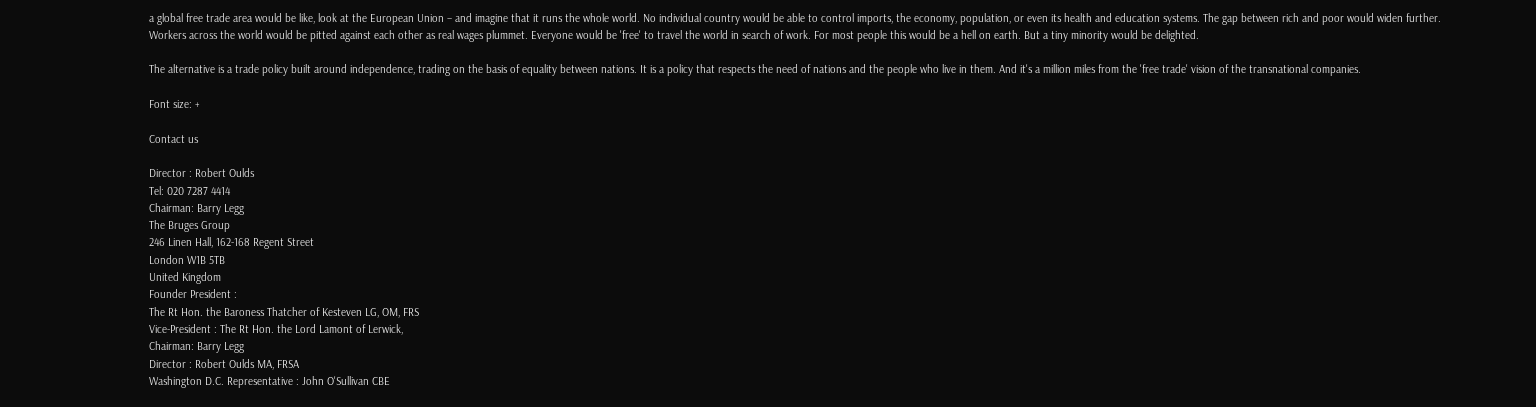a global free trade area would be like, look at the European Union – and imagine that it runs the whole world. No individual country would be able to control imports, the economy, population, or even its health and education systems. The gap between rich and poor would widen further. Workers across the world would be pitted against each other as real wages plummet. Everyone would be 'free' to travel the world in search of work. For most people this would be a hell on earth. But a tiny minority would be delighted.

The alternative is a trade policy built around independence, trading on the basis of equality between nations. It is a policy that respects the need of nations and the people who live in them. And it's a million miles from the 'free trade' vision of the transnational companies.

Font size: +

Contact us

Director : Robert Oulds
Tel: 020 7287 4414
Chairman: Barry Legg
The Bruges Group
246 Linen Hall, 162-168 Regent Street
London W1B 5TB
United Kingdom
Founder President :
The Rt Hon. the Baroness Thatcher of Kesteven LG, OM, FRS
Vice-President : The Rt Hon. the Lord Lamont of Lerwick,
Chairman: Barry Legg
Director : Robert Oulds MA, FRSA
Washington D.C. Representative : John O'Sullivan CBE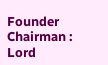Founder Chairman : Lord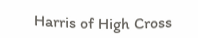Harris of High Cross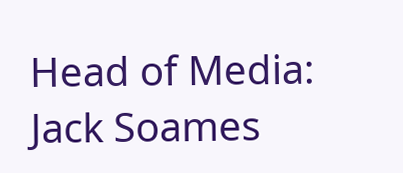Head of Media: Jack Soames